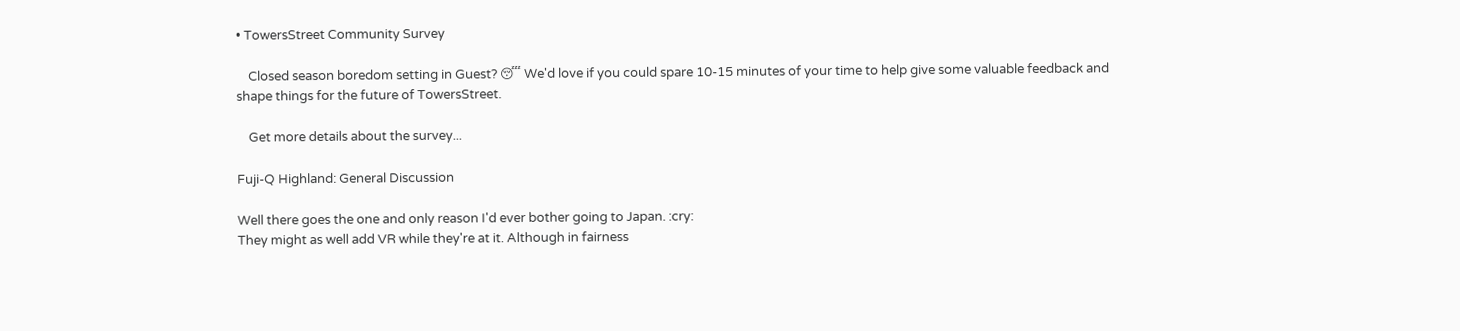• TowersStreet Community Survey

    Closed season boredom setting in Guest? 😴 We'd love if you could spare 10-15 minutes of your time to help give some valuable feedback and shape things for the future of TowersStreet.

    Get more details about the survey...

Fuji-Q Highland: General Discussion

Well there goes the one and only reason I'd ever bother going to Japan. :cry:
They might as well add VR while they're at it. Although in fairness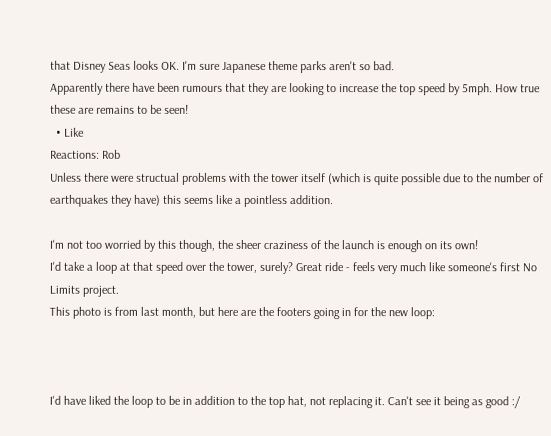that Disney Seas looks OK. I'm sure Japanese theme parks aren't so bad.
Apparently there have been rumours that they are looking to increase the top speed by 5mph. How true these are remains to be seen!
  • Like
Reactions: Rob
Unless there were structual problems with the tower itself (which is quite possible due to the number of earthquakes they have) this seems like a pointless addition.

I'm not too worried by this though, the sheer craziness of the launch is enough on its own!
I'd take a loop at that speed over the tower, surely? Great ride - feels very much like someone's first No Limits project.
This photo is from last month, but here are the footers going in for the new loop:



I'd have liked the loop to be in addition to the top hat, not replacing it. Can't see it being as good :/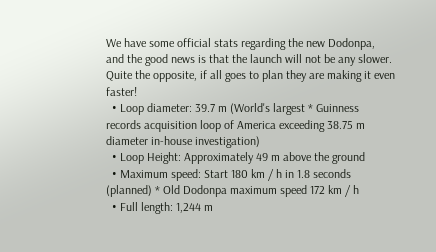We have some official stats regarding the new Dodonpa, and the good news is that the launch will not be any slower. Quite the opposite, if all goes to plan they are making it even faster!
  • Loop diameter: 39.7 m (World's largest * Guinness records acquisition loop of America exceeding 38.75 m diameter in-house investigation)
  • Loop Height: Approximately 49 m above the ground
  • Maximum speed: Start 180 km / h in 1.8 seconds (planned) * Old Dodonpa maximum speed 172 km / h
  • Full length: 1,244 m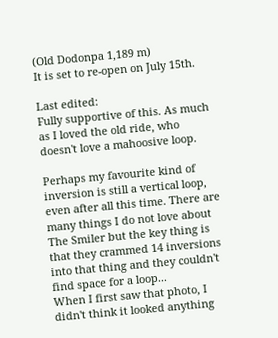(Old Dodonpa 1,189 m)
It is set to re-open on July 15th.

Last edited:
Fully supportive of this. As much as I loved the old ride, who doesn't love a mahoosive loop.

Perhaps my favourite kind of inversion is still a vertical loop, even after all this time. There are many things I do not love about The Smiler but the key thing is that they crammed 14 inversions into that thing and they couldn't find space for a loop...
When I first saw that photo, I didn't think it looked anything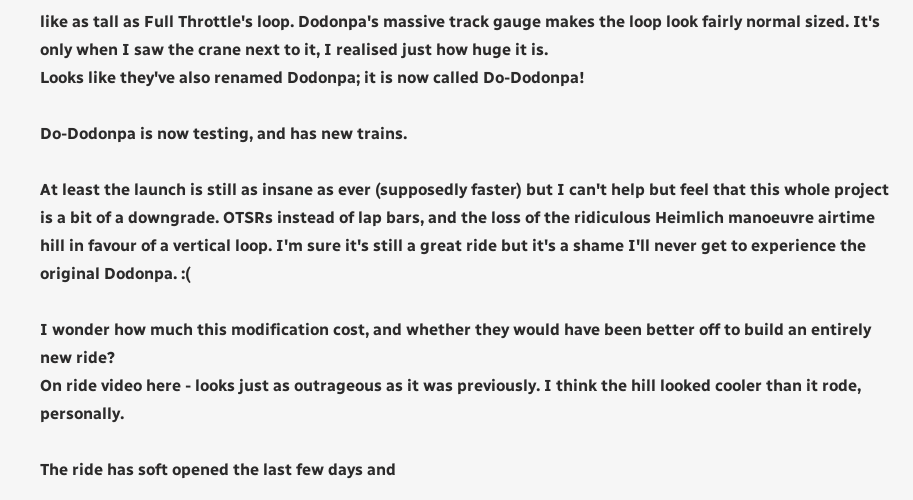like as tall as Full Throttle's loop. Dodonpa's massive track gauge makes the loop look fairly normal sized. It's only when I saw the crane next to it, I realised just how huge it is.
Looks like they've also renamed Dodonpa; it is now called Do-Dodonpa!

Do-Dodonpa is now testing, and has new trains.

At least the launch is still as insane as ever (supposedly faster) but I can't help but feel that this whole project is a bit of a downgrade. OTSRs instead of lap bars, and the loss of the ridiculous Heimlich manoeuvre airtime hill in favour of a vertical loop. I'm sure it's still a great ride but it's a shame I'll never get to experience the original Dodonpa. :(

I wonder how much this modification cost, and whether they would have been better off to build an entirely new ride?
On ride video here - looks just as outrageous as it was previously. I think the hill looked cooler than it rode, personally.

The ride has soft opened the last few days and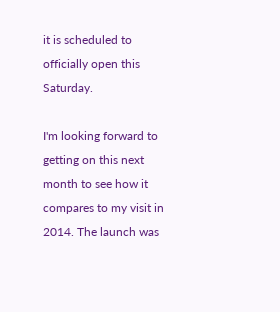it is scheduled to officially open this Saturday.

I'm looking forward to getting on this next month to see how it compares to my visit in 2014. The launch was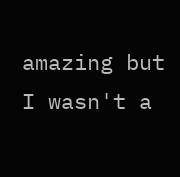amazing but I wasn't a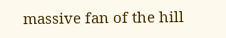massive fan of the hill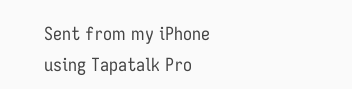Sent from my iPhone using Tapatalk Pro